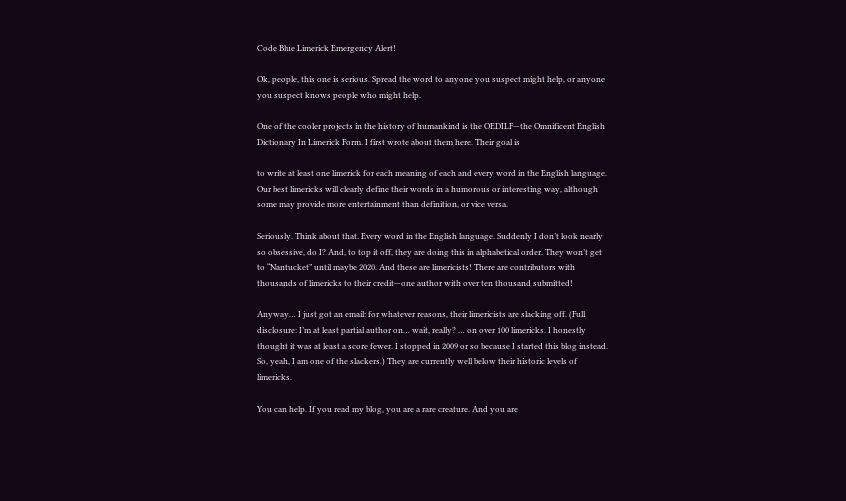Code Blue Limerick Emergency Alert!

Ok, people, this one is serious. Spread the word to anyone you suspect might help, or anyone you suspect knows people who might help.

One of the cooler projects in the history of humankind is the OEDILF—the Omnificent English Dictionary In Limerick Form. I first wrote about them here. Their goal is

to write at least one limerick for each meaning of each and every word in the English language. Our best limericks will clearly define their words in a humorous or interesting way, although some may provide more entertainment than definition, or vice versa.

Seriously. Think about that. Every word in the English language. Suddenly I don’t look nearly so obsessive, do I? And, to top it off, they are doing this in alphabetical order. They won’t get to “Nantucket” until maybe 2020. And these are limericists! There are contributors with thousands of limericks to their credit—one author with over ten thousand submitted!

Anyway… I just got an email: for whatever reasons, their limericists are slacking off. (Full disclosure: I’m at least partial author on… wait, really? … on over 100 limericks. I honestly thought it was at least a score fewer. I stopped in 2009 or so because I started this blog instead. So, yeah, I am one of the slackers.) They are currently well below their historic levels of limericks.

You can help. If you read my blog, you are a rare creature. And you are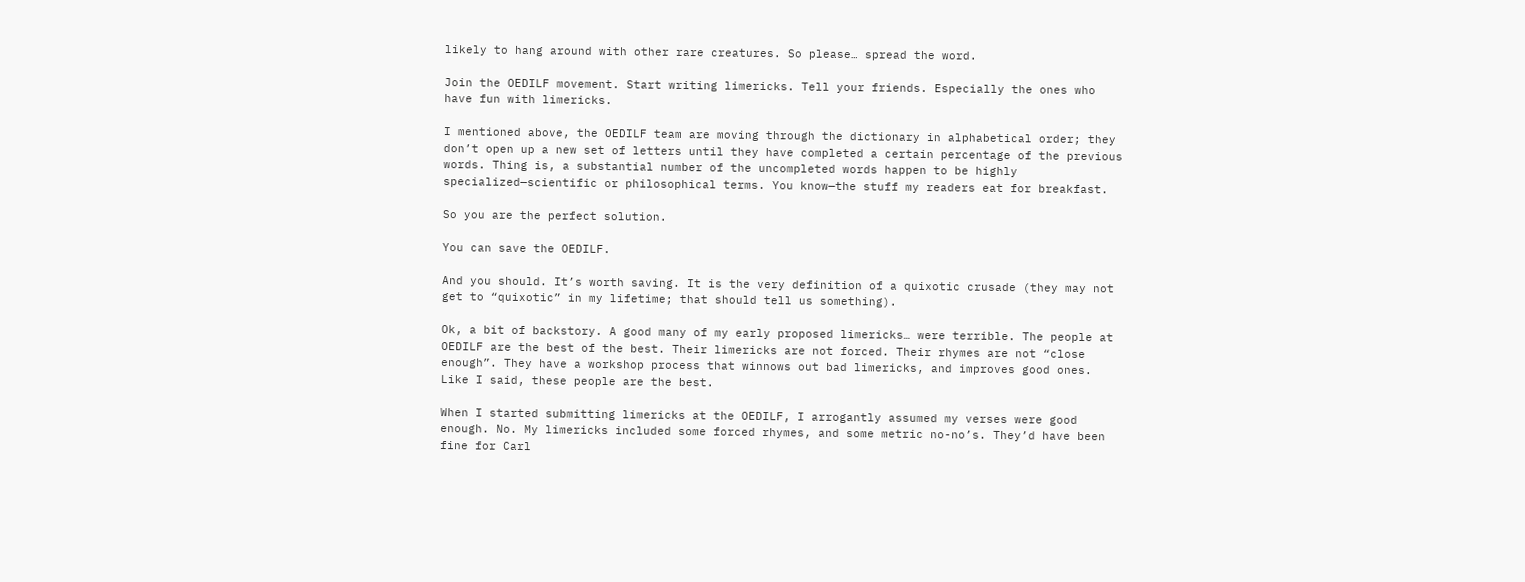likely to hang around with other rare creatures. So please… spread the word.

Join the OEDILF movement. Start writing limericks. Tell your friends. Especially the ones who have fun with limericks.

I mentioned above, the OEDILF team are moving through the dictionary in alphabetical order; they don’t open up a new set of letters until they have completed a certain percentage of the previous words. Thing is, a substantial number of the uncompleted words happen to be highly specialized—scientific or philosophical terms. You know—the stuff my readers eat for breakfast.

So you are the perfect solution.

You can save the OEDILF.

And you should. It’s worth saving. It is the very definition of a quixotic crusade (they may not get to “quixotic” in my lifetime; that should tell us something).

Ok, a bit of backstory. A good many of my early proposed limericks… were terrible. The people at OEDILF are the best of the best. Their limericks are not forced. Their rhymes are not “close enough”. They have a workshop process that winnows out bad limericks, and improves good ones. Like I said, these people are the best.

When I started submitting limericks at the OEDILF, I arrogantly assumed my verses were good enough. No. My limericks included some forced rhymes, and some metric no-no’s. They’d have been fine for Carl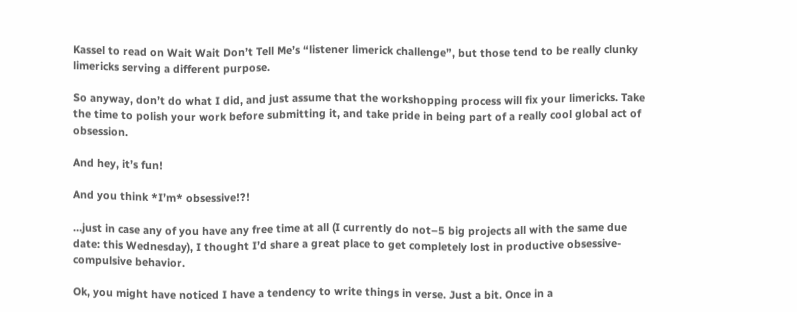Kassel to read on Wait Wait Don’t Tell Me’s “listener limerick challenge”, but those tend to be really clunky limericks serving a different purpose.

So anyway, don’t do what I did, and just assume that the workshopping process will fix your limericks. Take the time to polish your work before submitting it, and take pride in being part of a really cool global act of obsession.

And hey, it’s fun!

And you think *I’m* obsessive!?!

…just in case any of you have any free time at all (I currently do not–5 big projects all with the same due date: this Wednesday), I thought I’d share a great place to get completely lost in productive obsessive-compulsive behavior.

Ok, you might have noticed I have a tendency to write things in verse. Just a bit. Once in a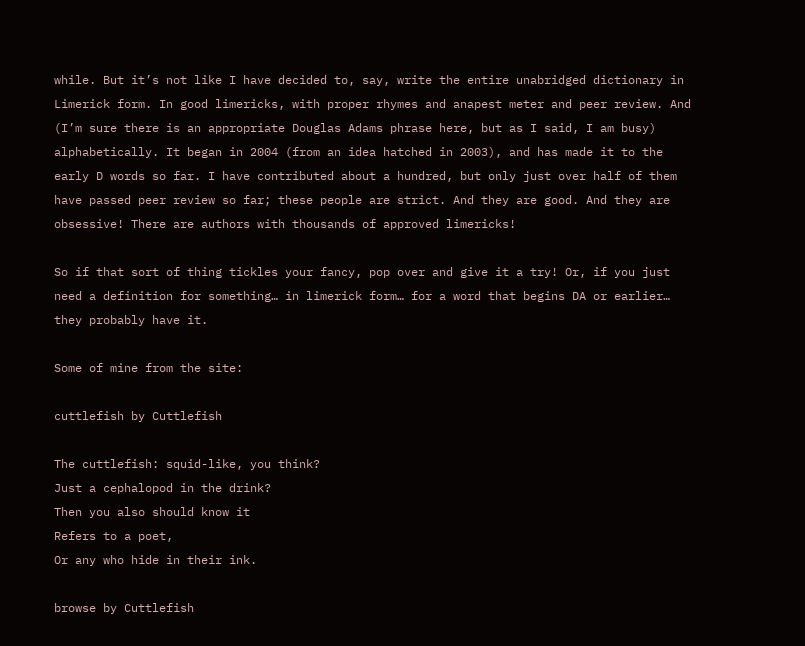while. But it’s not like I have decided to, say, write the entire unabridged dictionary in Limerick form. In good limericks, with proper rhymes and anapest meter and peer review. And (I’m sure there is an appropriate Douglas Adams phrase here, but as I said, I am busy) alphabetically. It began in 2004 (from an idea hatched in 2003), and has made it to the early D words so far. I have contributed about a hundred, but only just over half of them have passed peer review so far; these people are strict. And they are good. And they are obsessive! There are authors with thousands of approved limericks!

So if that sort of thing tickles your fancy, pop over and give it a try! Or, if you just need a definition for something… in limerick form… for a word that begins DA or earlier… they probably have it.

Some of mine from the site:

cuttlefish by Cuttlefish

The cuttlefish: squid-like, you think?
Just a cephalopod in the drink?
Then you also should know it
Refers to a poet,
Or any who hide in their ink.

browse by Cuttlefish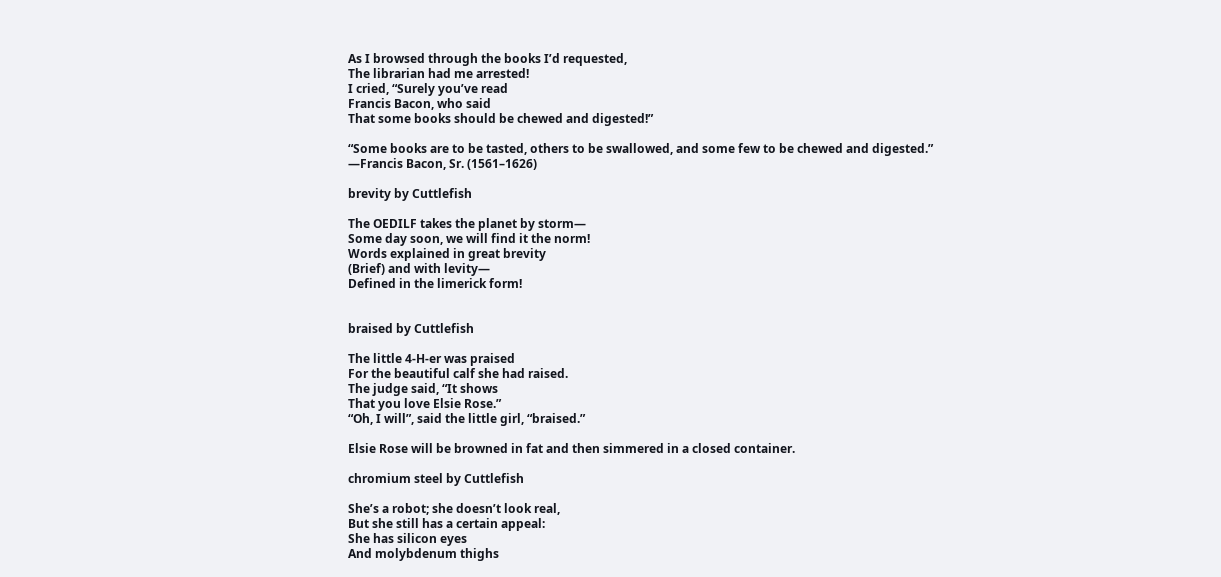As I browsed through the books I’d requested,
The librarian had me arrested!
I cried, “Surely you’ve read
Francis Bacon, who said
That some books should be chewed and digested!”

“Some books are to be tasted, others to be swallowed, and some few to be chewed and digested.”
—Francis Bacon, Sr. (1561–1626)

brevity by Cuttlefish

The OEDILF takes the planet by storm—
Some day soon, we will find it the norm!
Words explained in great brevity
(Brief) and with levity—
Defined in the limerick form!


braised by Cuttlefish

The little 4-H-er was praised
For the beautiful calf she had raised.
The judge said, “It shows
That you love Elsie Rose.”
“Oh, I will”, said the little girl, “braised.”

Elsie Rose will be browned in fat and then simmered in a closed container.

chromium steel by Cuttlefish

She’s a robot; she doesn’t look real,
But she still has a certain appeal:
She has silicon eyes
And molybdenum thighs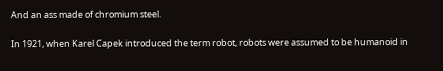And an ass made of chromium steel.

In 1921, when Karel Capek introduced the term robot, robots were assumed to be humanoid in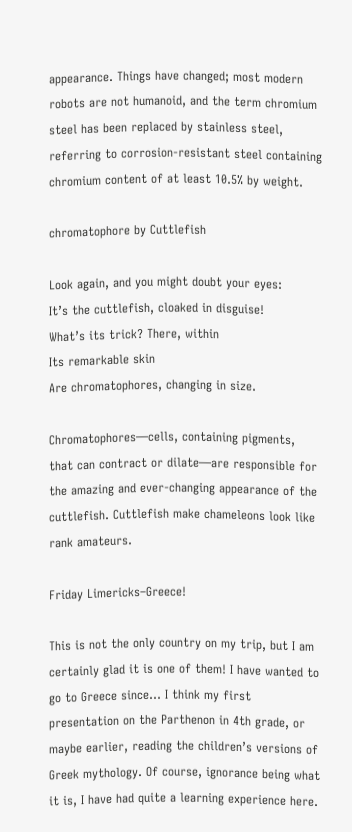appearance. Things have changed; most modern robots are not humanoid, and the term chromium steel has been replaced by stainless steel, referring to corrosion-resistant steel containing chromium content of at least 10.5% by weight.

chromatophore by Cuttlefish

Look again, and you might doubt your eyes:
It’s the cuttlefish, cloaked in disguise!
What’s its trick? There, within
Its remarkable skin
Are chromatophores, changing in size.

Chromatophores—cells, containing pigments, that can contract or dilate—are responsible for the amazing and ever-changing appearance of the cuttlefish. Cuttlefish make chameleons look like rank amateurs.

Friday Limericks–Greece!

This is not the only country on my trip, but I am certainly glad it is one of them! I have wanted to go to Greece since… I think my first presentation on the Parthenon in 4th grade, or maybe earlier, reading the children’s versions of Greek mythology. Of course, ignorance being what it is, I have had quite a learning experience here.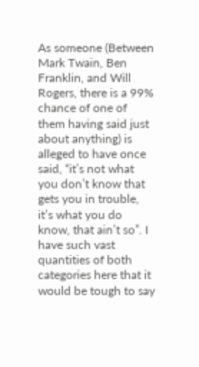As someone (Between Mark Twain, Ben Franklin, and Will Rogers, there is a 99% chance of one of them having said just about anything) is alleged to have once said, “it’s not what you don’t know that gets you in trouble, it’s what you do know, that ain’t so”. I have such vast quantities of both categories here that it would be tough to say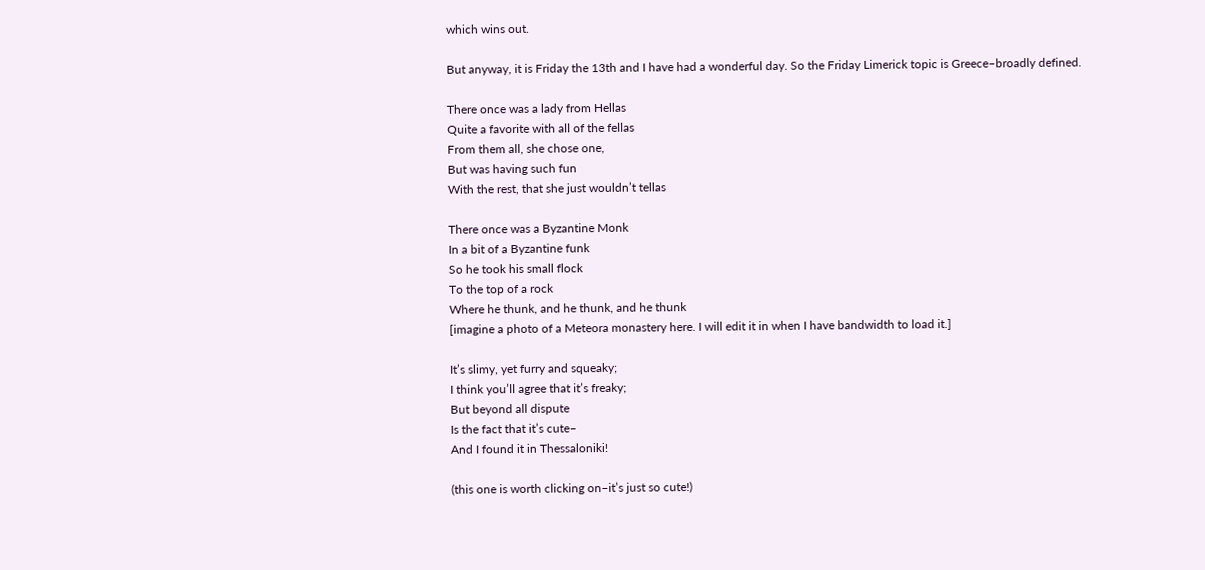which wins out.

But anyway, it is Friday the 13th and I have had a wonderful day. So the Friday Limerick topic is Greece–broadly defined.

There once was a lady from Hellas
Quite a favorite with all of the fellas
From them all, she chose one,
But was having such fun
With the rest, that she just wouldn’t tellas

There once was a Byzantine Monk
In a bit of a Byzantine funk
So he took his small flock
To the top of a rock
Where he thunk, and he thunk, and he thunk
[imagine a photo of a Meteora monastery here. I will edit it in when I have bandwidth to load it.]

It’s slimy, yet furry and squeaky;
I think you’ll agree that it’s freaky;
But beyond all dispute
Is the fact that it’s cute–
And I found it in Thessaloniki!

(this one is worth clicking on–it’s just so cute!)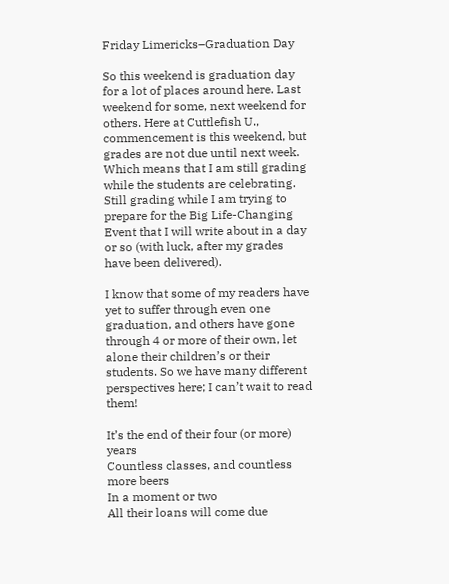Friday Limericks–Graduation Day

So this weekend is graduation day for a lot of places around here. Last weekend for some, next weekend for others. Here at Cuttlefish U., commencement is this weekend, but grades are not due until next week. Which means that I am still grading while the students are celebrating. Still grading while I am trying to prepare for the Big Life-Changing Event that I will write about in a day or so (with luck, after my grades have been delivered).

I know that some of my readers have yet to suffer through even one graduation, and others have gone through 4 or more of their own, let alone their children’s or their students. So we have many different perspectives here; I can’t wait to read them!

It’s the end of their four (or more) years
Countless classes, and countless more beers
In a moment or two
All their loans will come due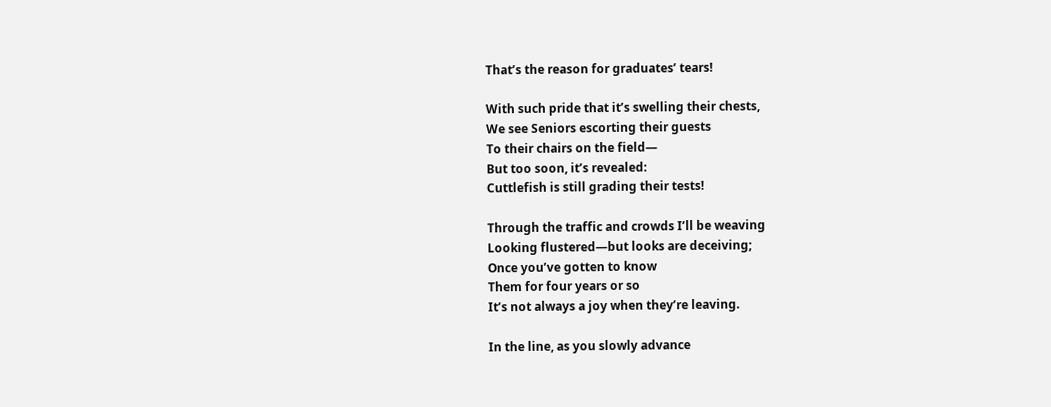That’s the reason for graduates’ tears!

With such pride that it’s swelling their chests,
We see Seniors escorting their guests
To their chairs on the field—
But too soon, it’s revealed:
Cuttlefish is still grading their tests!

Through the traffic and crowds I’ll be weaving
Looking flustered—but looks are deceiving;
Once you’ve gotten to know
Them for four years or so
It’s not always a joy when they’re leaving.

In the line, as you slowly advance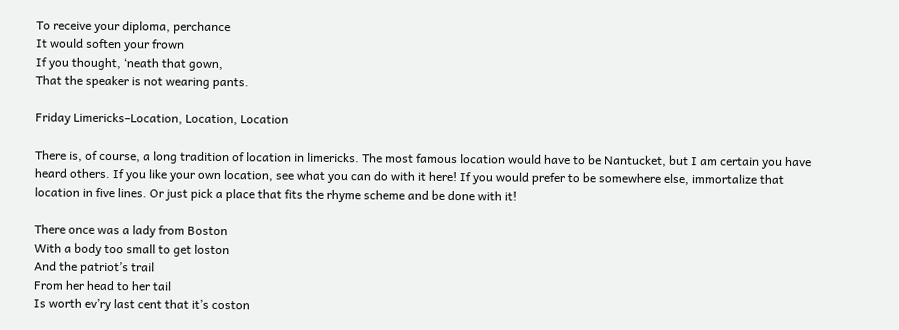To receive your diploma, perchance
It would soften your frown
If you thought, ‘neath that gown,
That the speaker is not wearing pants.

Friday Limericks–Location, Location, Location

There is, of course, a long tradition of location in limericks. The most famous location would have to be Nantucket, but I am certain you have heard others. If you like your own location, see what you can do with it here! If you would prefer to be somewhere else, immortalize that location in five lines. Or just pick a place that fits the rhyme scheme and be done with it!

There once was a lady from Boston
With a body too small to get loston
And the patriot’s trail
From her head to her tail
Is worth ev’ry last cent that it’s coston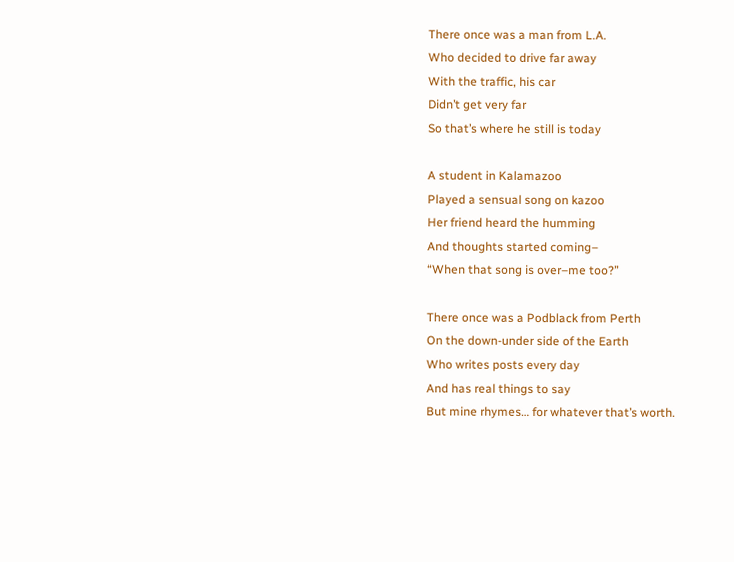There once was a man from L.A.
Who decided to drive far away
With the traffic, his car
Didn’t get very far
So that’s where he still is today

A student in Kalamazoo
Played a sensual song on kazoo
Her friend heard the humming
And thoughts started coming–
“When that song is over–me too?”

There once was a Podblack from Perth
On the down-under side of the Earth
Who writes posts every day
And has real things to say
But mine rhymes… for whatever that’s worth.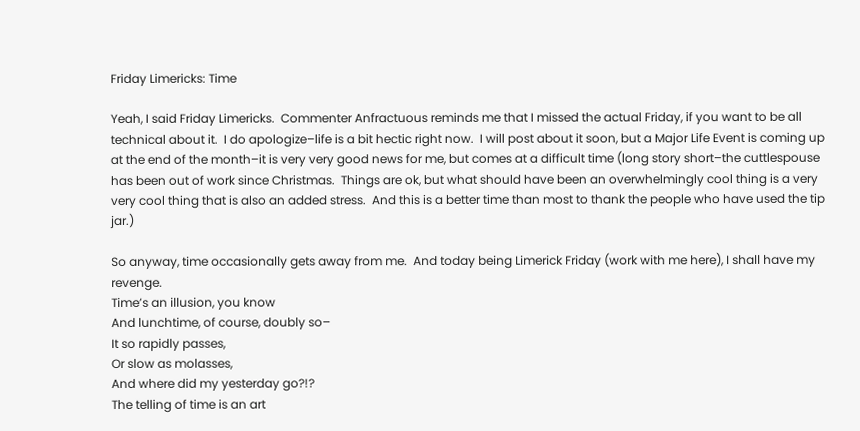Friday Limericks: Time

Yeah, I said Friday Limericks.  Commenter Anfractuous reminds me that I missed the actual Friday, if you want to be all technical about it.  I do apologize–life is a bit hectic right now.  I will post about it soon, but a Major Life Event is coming up at the end of the month–it is very very good news for me, but comes at a difficult time (long story short–the cuttlespouse has been out of work since Christmas.  Things are ok, but what should have been an overwhelmingly cool thing is a very very cool thing that is also an added stress.  And this is a better time than most to thank the people who have used the tip jar.)

So anyway, time occasionally gets away from me.  And today being Limerick Friday (work with me here), I shall have my revenge.
Time’s an illusion, you know
And lunchtime, of course, doubly so–
It so rapidly passes,
Or slow as molasses,
And where did my yesterday go?!?
The telling of time is an art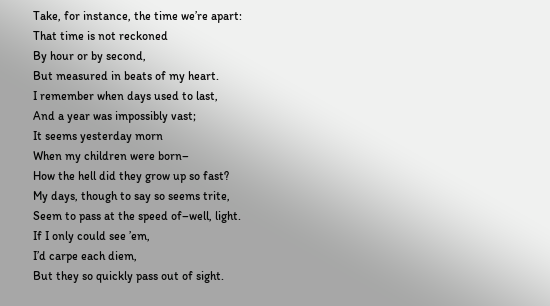Take, for instance, the time we’re apart:
That time is not reckoned
By hour or by second,
But measured in beats of my heart.
I remember when days used to last,
And a year was impossibly vast;
It seems yesterday morn
When my children were born–
How the hell did they grow up so fast?
My days, though to say so seems trite,
Seem to pass at the speed of–well, light.
If I only could see ’em,
I’d carpe each diem,
But they so quickly pass out of sight.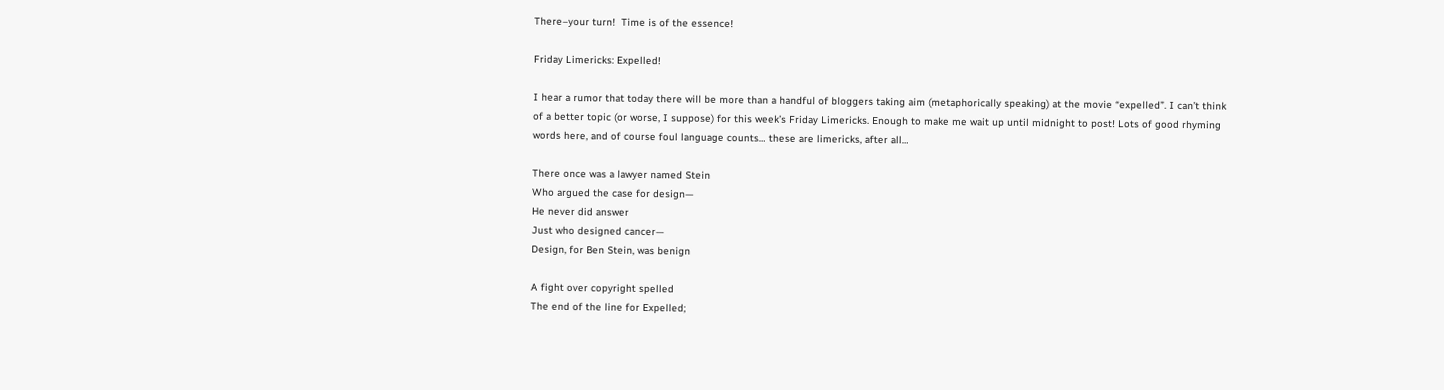There–your turn!  Time is of the essence!

Friday Limericks: Expelled!

I hear a rumor that today there will be more than a handful of bloggers taking aim (metaphorically speaking) at the movie “expelled”. I can’t think of a better topic (or worse, I suppose) for this week’s Friday Limericks. Enough to make me wait up until midnight to post! Lots of good rhyming words here, and of course foul language counts… these are limericks, after all…

There once was a lawyer named Stein
Who argued the case for design—
He never did answer
Just who designed cancer—
Design, for Ben Stein, was benign

A fight over copyright spelled
The end of the line for Expelled;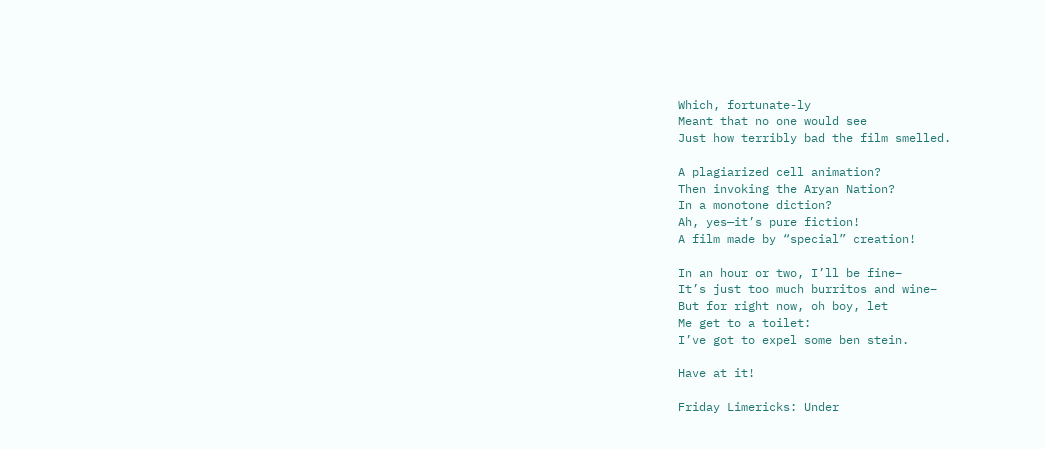Which, fortunate-ly
Meant that no one would see
Just how terribly bad the film smelled.

A plagiarized cell animation?
Then invoking the Aryan Nation?
In a monotone diction?
Ah, yes—it’s pure fiction!
A film made by “special” creation!

In an hour or two, I’ll be fine–
It’s just too much burritos and wine–
But for right now, oh boy, let
Me get to a toilet:
I’ve got to expel some ben stein.

Have at it!

Friday Limericks: Under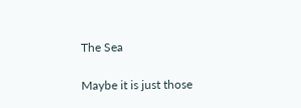The Sea

Maybe it is just those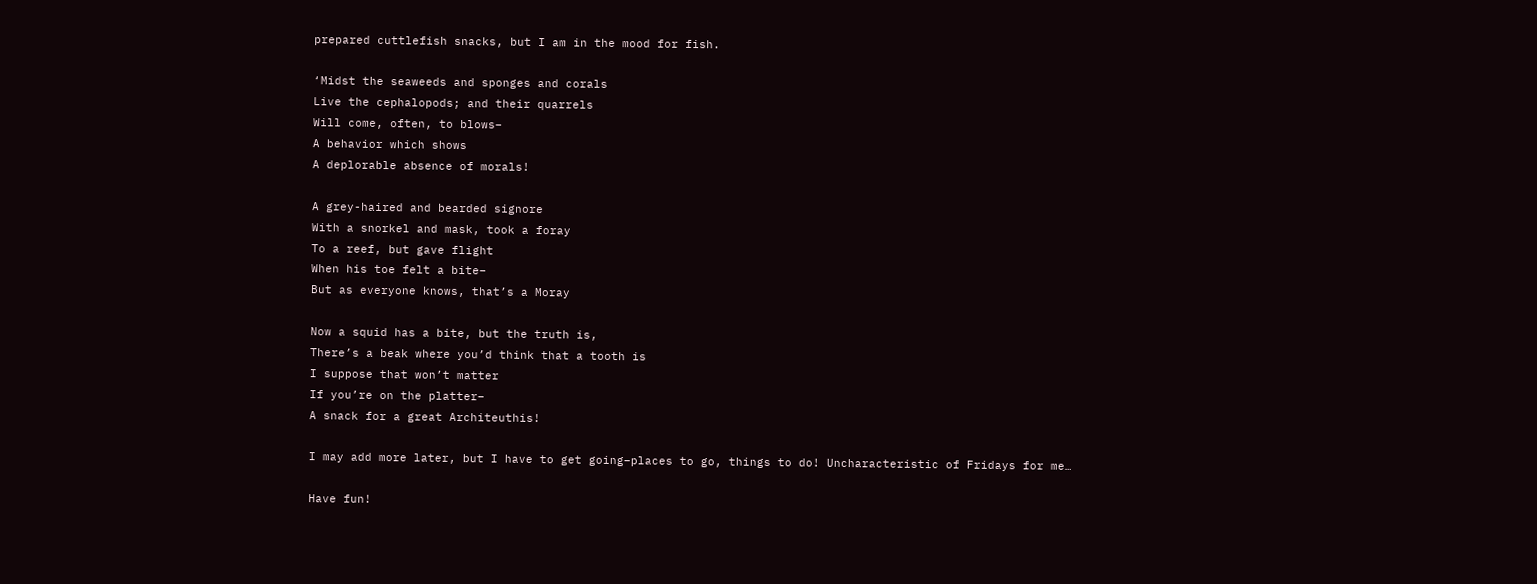prepared cuttlefish snacks, but I am in the mood for fish.

‘Midst the seaweeds and sponges and corals
Live the cephalopods; and their quarrels
Will come, often, to blows–
A behavior which shows
A deplorable absence of morals!

A grey-haired and bearded signore
With a snorkel and mask, took a foray
To a reef, but gave flight
When his toe felt a bite–
But as everyone knows, that’s a Moray

Now a squid has a bite, but the truth is,
There’s a beak where you’d think that a tooth is
I suppose that won’t matter
If you’re on the platter–
A snack for a great Architeuthis!

I may add more later, but I have to get going–places to go, things to do! Uncharacteristic of Fridays for me…

Have fun!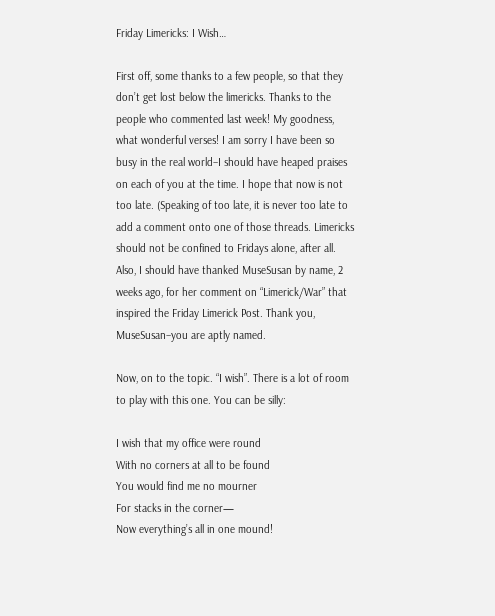Friday Limericks: I Wish…

First off, some thanks to a few people, so that they don’t get lost below the limericks. Thanks to the people who commented last week! My goodness, what wonderful verses! I am sorry I have been so busy in the real world–I should have heaped praises on each of you at the time. I hope that now is not too late. (Speaking of too late, it is never too late to add a comment onto one of those threads. Limericks should not be confined to Fridays alone, after all. Also, I should have thanked MuseSusan by name, 2 weeks ago, for her comment on “Limerick/War” that inspired the Friday Limerick Post. Thank you, MuseSusan–you are aptly named.

Now, on to the topic. “I wish”. There is a lot of room to play with this one. You can be silly:

I wish that my office were round
With no corners at all to be found
You would find me no mourner
For stacks in the corner—
Now everything’s all in one mound!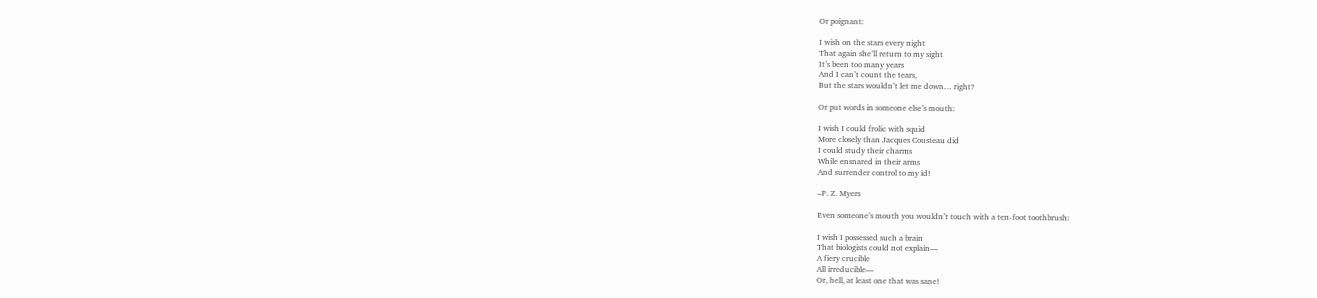Or poignant:

I wish on the stars every night
That again she’ll return to my sight
It’s been too many years
And I can’t count the tears,
But the stars wouldn’t let me down… right?

Or put words in someone else’s mouth:

I wish I could frolic with squid
More closely than Jacques Cousteau did
I could study their charms
While ensnared in their arms
And surrender control to my id!

–P. Z. Myers

Even someone’s mouth you wouldn’t touch with a ten-foot toothbrush:

I wish I possessed such a brain
That biologists could not explain—
A fiery crucible
All irreducible—
Or, hell, at least one that was sane!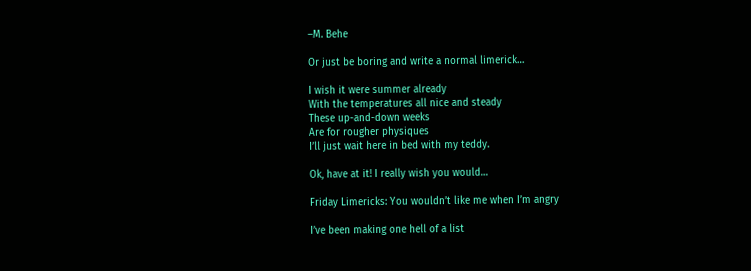–M. Behe

Or just be boring and write a normal limerick…

I wish it were summer already
With the temperatures all nice and steady
These up-and-down weeks
Are for rougher physiques
I’ll just wait here in bed with my teddy.

Ok, have at it! I really wish you would…

Friday Limericks: You wouldn’t like me when I’m angry

I’ve been making one hell of a list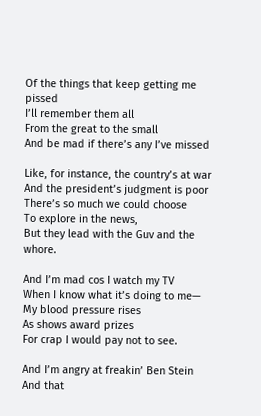Of the things that keep getting me pissed
I’ll remember them all
From the great to the small
And be mad if there’s any I’ve missed

Like, for instance, the country’s at war
And the president’s judgment is poor
There’s so much we could choose
To explore in the news,
But they lead with the Guv and the whore.

And I’m mad cos I watch my TV
When I know what it’s doing to me—
My blood pressure rises
As shows award prizes
For crap I would pay not to see.

And I’m angry at freakin’ Ben Stein
And that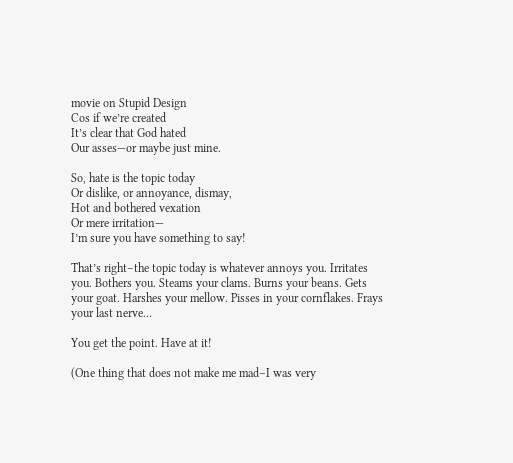movie on Stupid Design
Cos if we’re created
It’s clear that God hated
Our asses—or maybe just mine.

So, hate is the topic today
Or dislike, or annoyance, dismay,
Hot and bothered vexation
Or mere irritation—
I’m sure you have something to say!

That’s right–the topic today is whatever annoys you. Irritates you. Bothers you. Steams your clams. Burns your beans. Gets your goat. Harshes your mellow. Pisses in your cornflakes. Frays your last nerve…

You get the point. Have at it!

(One thing that does not make me mad–I was very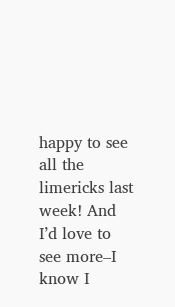happy to see all the limericks last week! And I’d love to see more–I know I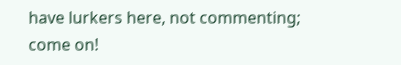have lurkers here, not commenting; come on!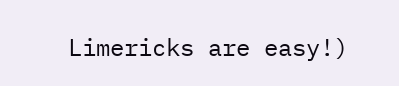Limericks are easy!)